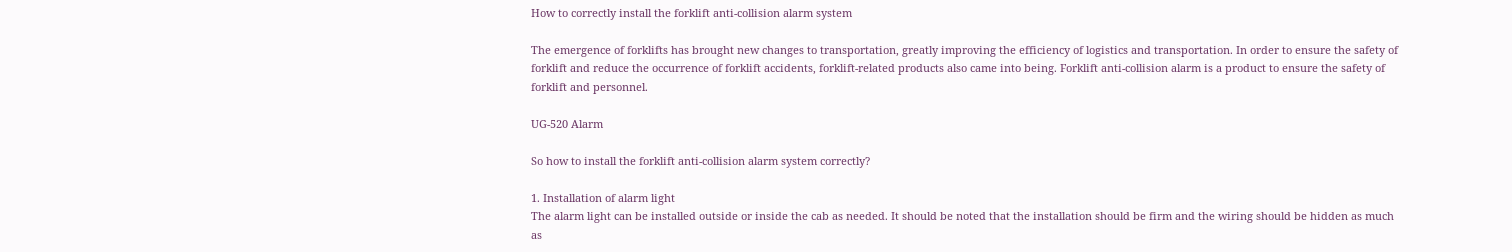How to correctly install the forklift anti-collision alarm system

The emergence of forklifts has brought new changes to transportation, greatly improving the efficiency of logistics and transportation. In order to ensure the safety of forklift and reduce the occurrence of forklift accidents, forklift-related products also came into being. Forklift anti-collision alarm is a product to ensure the safety of forklift and personnel.

UG-520 Alarm

So how to install the forklift anti-collision alarm system correctly?

1. Installation of alarm light
The alarm light can be installed outside or inside the cab as needed. It should be noted that the installation should be firm and the wiring should be hidden as much as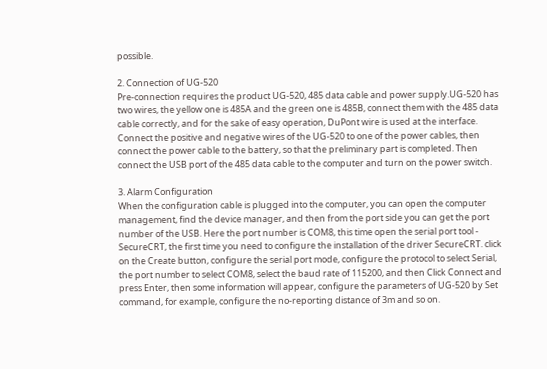possible.

2. Connection of UG-520
Pre-connection requires the product UG-520, 485 data cable and power supply.UG-520 has two wires, the yellow one is 485A and the green one is 485B, connect them with the 485 data cable correctly, and for the sake of easy operation, DuPont wire is used at the interface. Connect the positive and negative wires of the UG-520 to one of the power cables, then connect the power cable to the battery, so that the preliminary part is completed. Then connect the USB port of the 485 data cable to the computer and turn on the power switch.

3. Alarm Configuration
When the configuration cable is plugged into the computer, you can open the computer management, find the device manager, and then from the port side you can get the port number of the USB. Here the port number is COM8, this time open the serial port tool - SecureCRT, the first time you need to configure the installation of the driver SecureCRT. click on the Create button, configure the serial port mode, configure the protocol to select Serial, the port number to select COM8, select the baud rate of 115200, and then Click Connect and press Enter, then some information will appear, configure the parameters of UG-520 by Set command, for example, configure the no-reporting distance of 3m and so on.